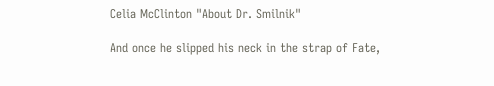Celia McClinton "About Dr. Smilnik"

And once he slipped his neck in the strap of Fate,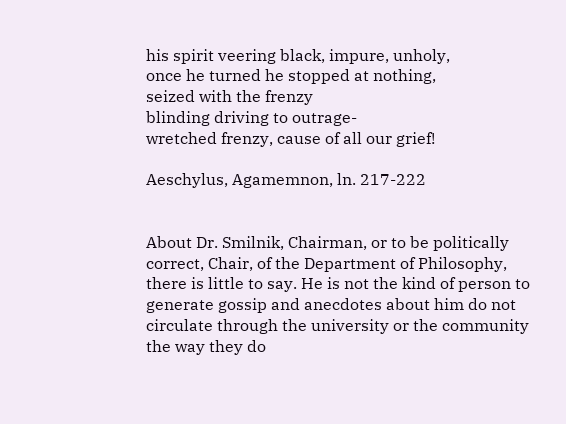his spirit veering black, impure, unholy,
once he turned he stopped at nothing,
seized with the frenzy
blinding driving to outrage-
wretched frenzy, cause of all our grief!

Aeschylus, Agamemnon, ln. 217-222


About Dr. Smilnik, Chairman, or to be politically correct, Chair, of the Department of Philosophy, there is little to say. He is not the kind of person to generate gossip and anecdotes about him do not circulate through the university or the community the way they do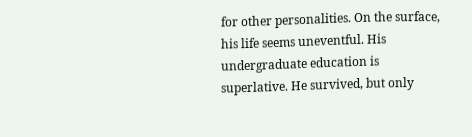for other personalities. On the surface, his life seems uneventful. His undergraduate education is superlative. He survived, but only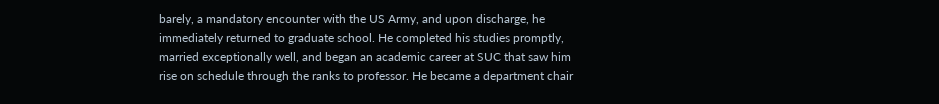barely, a mandatory encounter with the US Army, and upon discharge, he immediately returned to graduate school. He completed his studies promptly, married exceptionally well, and began an academic career at SUC that saw him rise on schedule through the ranks to professor. He became a department chair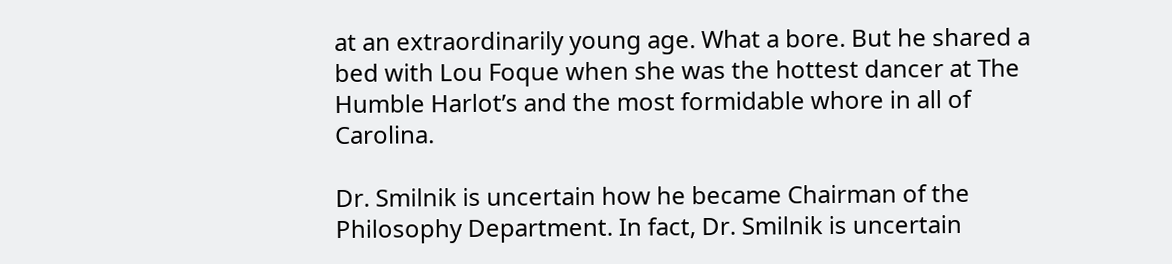at an extraordinarily young age. What a bore. But he shared a bed with Lou Foque when she was the hottest dancer at The Humble Harlot’s and the most formidable whore in all of Carolina.

Dr. Smilnik is uncertain how he became Chairman of the Philosophy Department. In fact, Dr. Smilnik is uncertain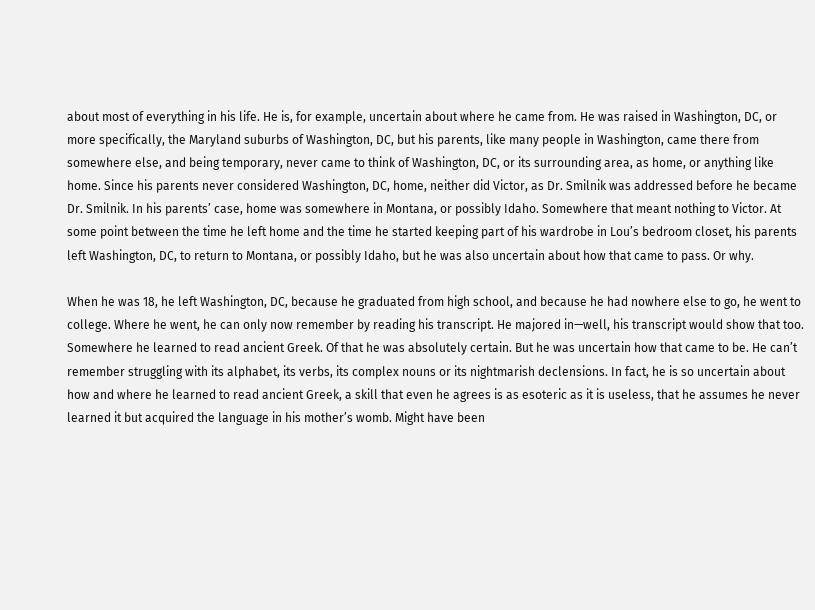about most of everything in his life. He is, for example, uncertain about where he came from. He was raised in Washington, DC, or more specifically, the Maryland suburbs of Washington, DC, but his parents, like many people in Washington, came there from somewhere else, and being temporary, never came to think of Washington, DC, or its surrounding area, as home, or anything like home. Since his parents never considered Washington, DC, home, neither did Victor, as Dr. Smilnik was addressed before he became Dr. Smilnik. In his parents’ case, home was somewhere in Montana, or possibly Idaho. Somewhere that meant nothing to Victor. At some point between the time he left home and the time he started keeping part of his wardrobe in Lou’s bedroom closet, his parents left Washington, DC, to return to Montana, or possibly Idaho, but he was also uncertain about how that came to pass. Or why.

When he was 18, he left Washington, DC, because he graduated from high school, and because he had nowhere else to go, he went to college. Where he went, he can only now remember by reading his transcript. He majored in—well, his transcript would show that too. Somewhere he learned to read ancient Greek. Of that he was absolutely certain. But he was uncertain how that came to be. He can’t remember struggling with its alphabet, its verbs, its complex nouns or its nightmarish declensions. In fact, he is so uncertain about how and where he learned to read ancient Greek, a skill that even he agrees is as esoteric as it is useless, that he assumes he never learned it but acquired the language in his mother’s womb. Might have been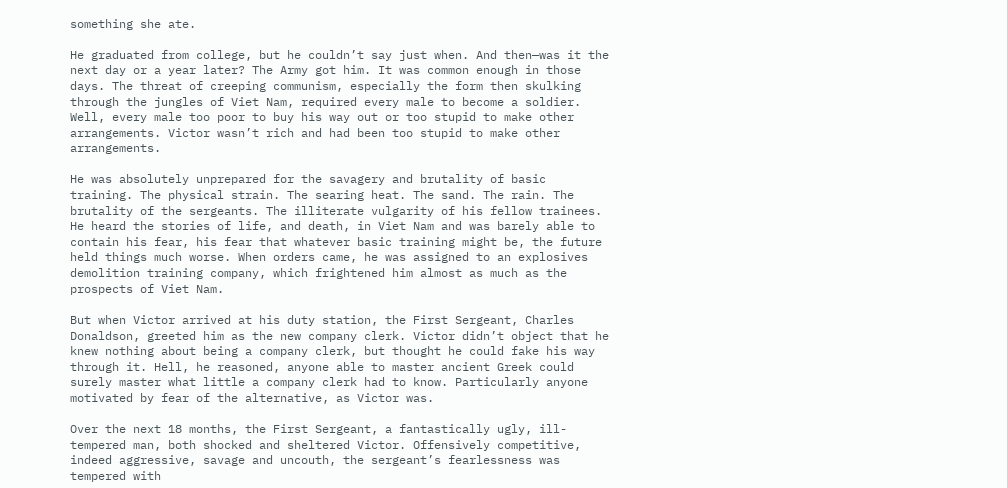something she ate.

He graduated from college, but he couldn’t say just when. And then—was it the next day or a year later? The Army got him. It was common enough in those days. The threat of creeping communism, especially the form then skulking through the jungles of Viet Nam, required every male to become a soldier. Well, every male too poor to buy his way out or too stupid to make other arrangements. Victor wasn’t rich and had been too stupid to make other arrangements.

He was absolutely unprepared for the savagery and brutality of basic training. The physical strain. The searing heat. The sand. The rain. The brutality of the sergeants. The illiterate vulgarity of his fellow trainees. He heard the stories of life, and death, in Viet Nam and was barely able to contain his fear, his fear that whatever basic training might be, the future held things much worse. When orders came, he was assigned to an explosives demolition training company, which frightened him almost as much as the prospects of Viet Nam.

But when Victor arrived at his duty station, the First Sergeant, Charles Donaldson, greeted him as the new company clerk. Victor didn’t object that he knew nothing about being a company clerk, but thought he could fake his way through it. Hell, he reasoned, anyone able to master ancient Greek could surely master what little a company clerk had to know. Particularly anyone motivated by fear of the alternative, as Victor was.

Over the next 18 months, the First Sergeant, a fantastically ugly, ill-tempered man, both shocked and sheltered Victor. Offensively competitive, indeed aggressive, savage and uncouth, the sergeant’s fearlessness was tempered with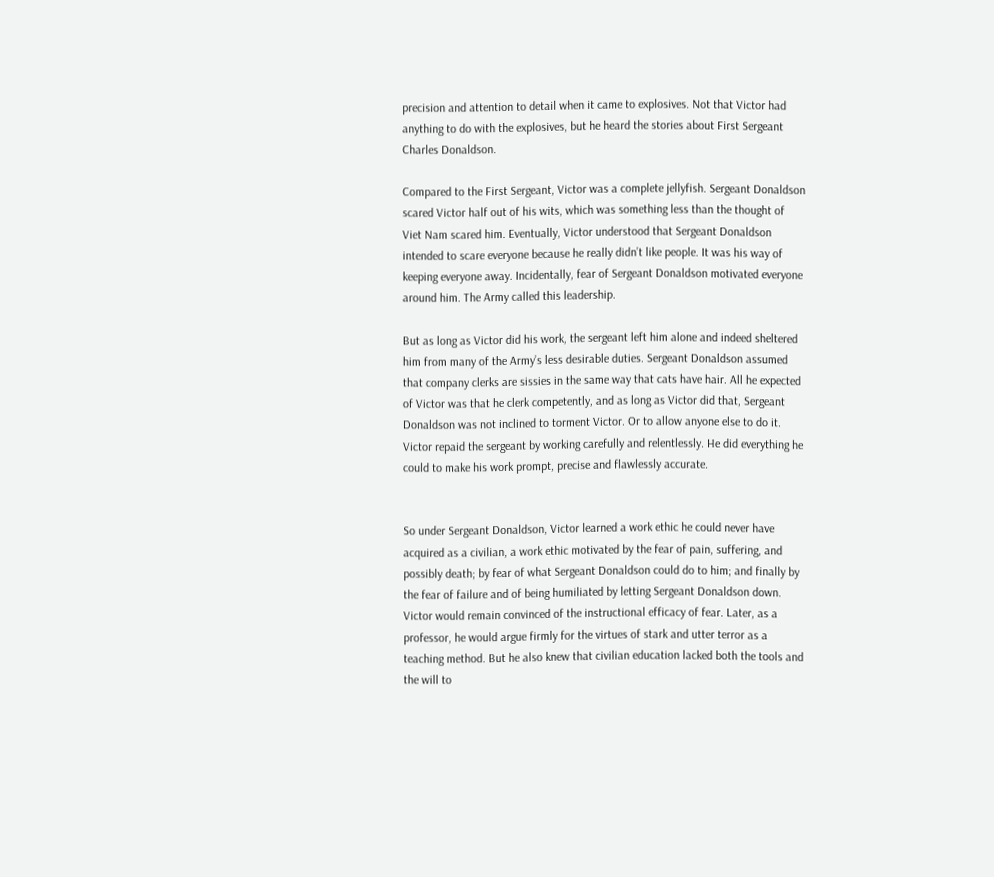precision and attention to detail when it came to explosives. Not that Victor had anything to do with the explosives, but he heard the stories about First Sergeant Charles Donaldson.

Compared to the First Sergeant, Victor was a complete jellyfish. Sergeant Donaldson scared Victor half out of his wits, which was something less than the thought of Viet Nam scared him. Eventually, Victor understood that Sergeant Donaldson intended to scare everyone because he really didn’t like people. It was his way of keeping everyone away. Incidentally, fear of Sergeant Donaldson motivated everyone around him. The Army called this leadership.

But as long as Victor did his work, the sergeant left him alone and indeed sheltered him from many of the Army’s less desirable duties. Sergeant Donaldson assumed that company clerks are sissies in the same way that cats have hair. All he expected of Victor was that he clerk competently, and as long as Victor did that, Sergeant Donaldson was not inclined to torment Victor. Or to allow anyone else to do it. Victor repaid the sergeant by working carefully and relentlessly. He did everything he could to make his work prompt, precise and flawlessly accurate.


So under Sergeant Donaldson, Victor learned a work ethic he could never have acquired as a civilian, a work ethic motivated by the fear of pain, suffering, and possibly death; by fear of what Sergeant Donaldson could do to him; and finally by the fear of failure and of being humiliated by letting Sergeant Donaldson down. Victor would remain convinced of the instructional efficacy of fear. Later, as a professor, he would argue firmly for the virtues of stark and utter terror as a teaching method. But he also knew that civilian education lacked both the tools and the will to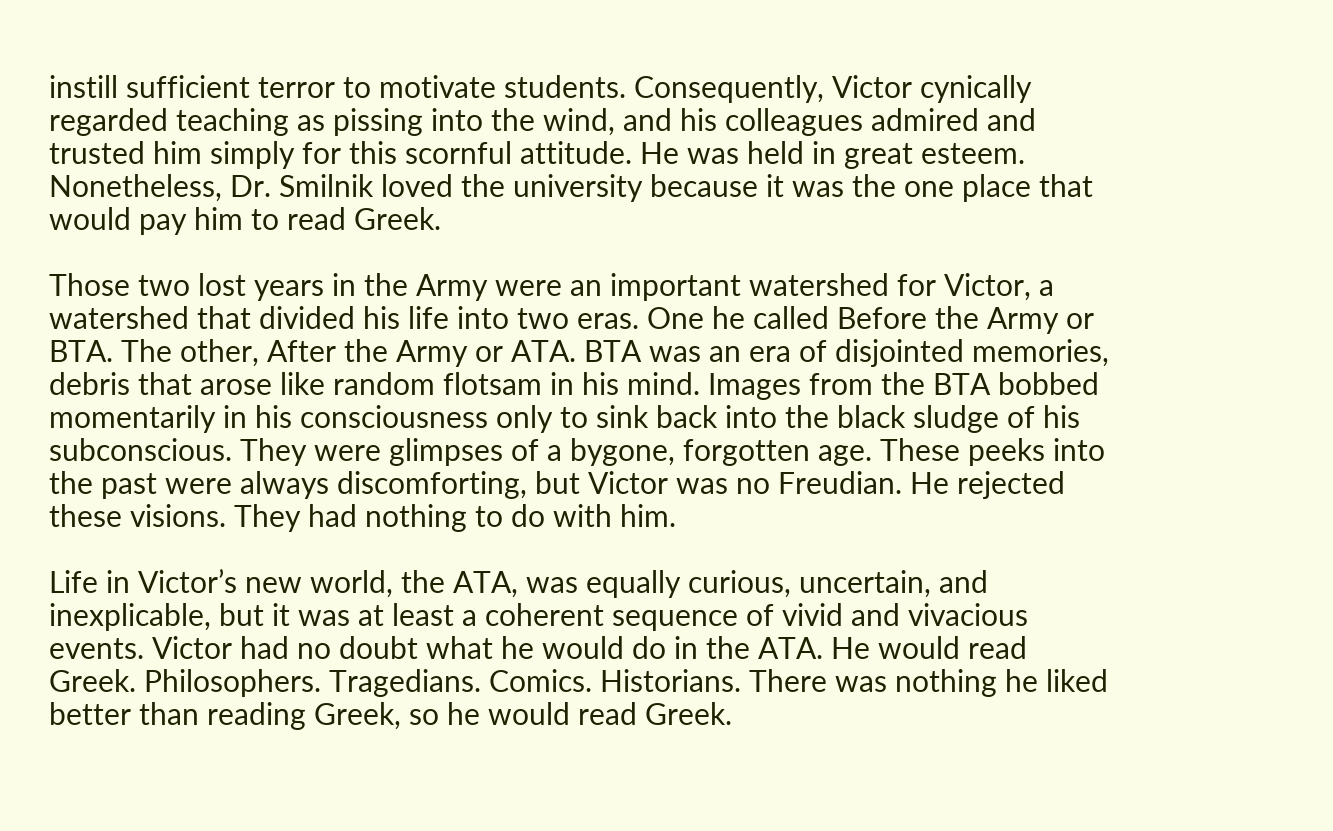instill sufficient terror to motivate students. Consequently, Victor cynically regarded teaching as pissing into the wind, and his colleagues admired and trusted him simply for this scornful attitude. He was held in great esteem. Nonetheless, Dr. Smilnik loved the university because it was the one place that would pay him to read Greek.

Those two lost years in the Army were an important watershed for Victor, a watershed that divided his life into two eras. One he called Before the Army or BTA. The other, After the Army or ATA. BTA was an era of disjointed memories, debris that arose like random flotsam in his mind. Images from the BTA bobbed momentarily in his consciousness only to sink back into the black sludge of his subconscious. They were glimpses of a bygone, forgotten age. These peeks into the past were always discomforting, but Victor was no Freudian. He rejected these visions. They had nothing to do with him.

Life in Victor’s new world, the ATA, was equally curious, uncertain, and inexplicable, but it was at least a coherent sequence of vivid and vivacious events. Victor had no doubt what he would do in the ATA. He would read Greek. Philosophers. Tragedians. Comics. Historians. There was nothing he liked better than reading Greek, so he would read Greek.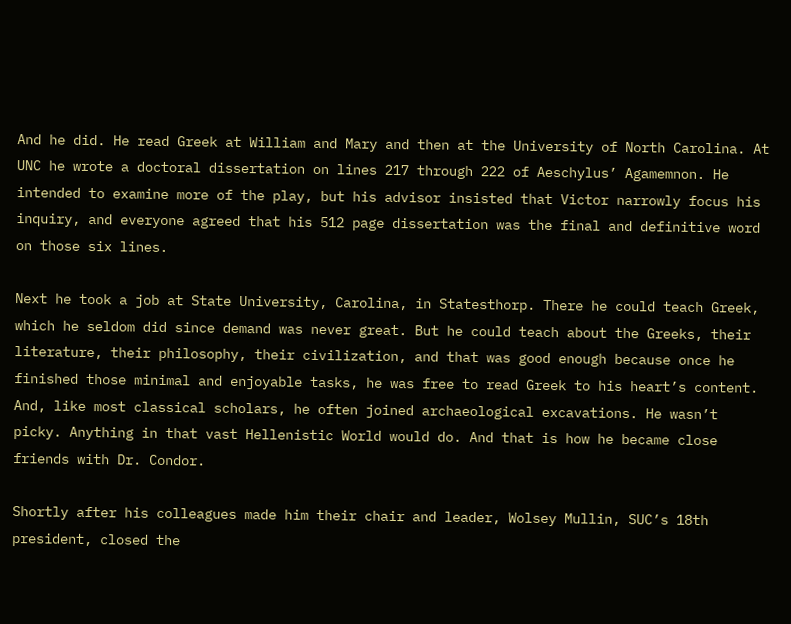And he did. He read Greek at William and Mary and then at the University of North Carolina. At UNC he wrote a doctoral dissertation on lines 217 through 222 of Aeschylus’ Agamemnon. He intended to examine more of the play, but his advisor insisted that Victor narrowly focus his inquiry, and everyone agreed that his 512 page dissertation was the final and definitive word on those six lines.

Next he took a job at State University, Carolina, in Statesthorp. There he could teach Greek, which he seldom did since demand was never great. But he could teach about the Greeks, their literature, their philosophy, their civilization, and that was good enough because once he finished those minimal and enjoyable tasks, he was free to read Greek to his heart’s content. And, like most classical scholars, he often joined archaeological excavations. He wasn’t picky. Anything in that vast Hellenistic World would do. And that is how he became close friends with Dr. Condor.

Shortly after his colleagues made him their chair and leader, Wolsey Mullin, SUC’s 18th president, closed the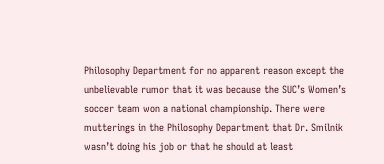Philosophy Department for no apparent reason except the unbelievable rumor that it was because the SUC’s Women’s soccer team won a national championship. There were mutterings in the Philosophy Department that Dr. Smilnik wasn’t doing his job or that he should at least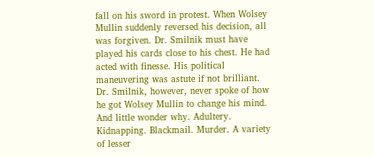fall on his sword in protest. When Wolsey Mullin suddenly reversed his decision, all was forgiven. Dr. Smilnik must have played his cards close to his chest. He had acted with finesse. His political maneuvering was astute if not brilliant. Dr. Smilnik, however, never spoke of how he got Wolsey Mullin to change his mind. And little wonder why. Adultery. Kidnapping. Blackmail. Murder. A variety of lesser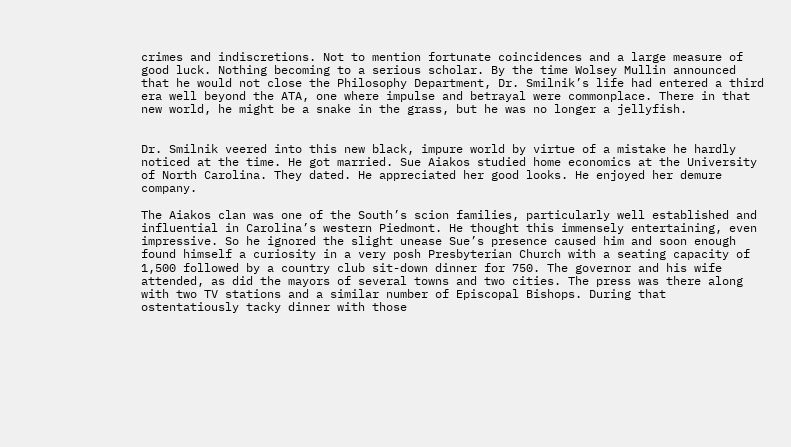crimes and indiscretions. Not to mention fortunate coincidences and a large measure of good luck. Nothing becoming to a serious scholar. By the time Wolsey Mullin announced that he would not close the Philosophy Department, Dr. Smilnik’s life had entered a third era well beyond the ATA, one where impulse and betrayal were commonplace. There in that new world, he might be a snake in the grass, but he was no longer a jellyfish.


Dr. Smilnik veered into this new black, impure world by virtue of a mistake he hardly noticed at the time. He got married. Sue Aiakos studied home economics at the University of North Carolina. They dated. He appreciated her good looks. He enjoyed her demure company.

The Aiakos clan was one of the South’s scion families, particularly well established and influential in Carolina’s western Piedmont. He thought this immensely entertaining, even impressive. So he ignored the slight unease Sue’s presence caused him and soon enough found himself a curiosity in a very posh Presbyterian Church with a seating capacity of 1,500 followed by a country club sit-down dinner for 750. The governor and his wife attended, as did the mayors of several towns and two cities. The press was there along with two TV stations and a similar number of Episcopal Bishops. During that ostentatiously tacky dinner with those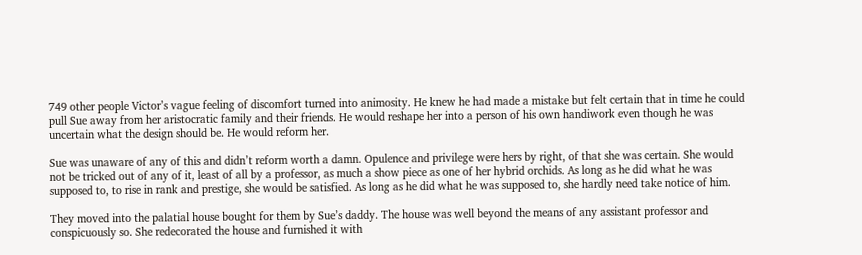749 other people Victor’s vague feeling of discomfort turned into animosity. He knew he had made a mistake but felt certain that in time he could pull Sue away from her aristocratic family and their friends. He would reshape her into a person of his own handiwork even though he was uncertain what the design should be. He would reform her.

Sue was unaware of any of this and didn’t reform worth a damn. Opulence and privilege were hers by right, of that she was certain. She would not be tricked out of any of it, least of all by a professor, as much a show piece as one of her hybrid orchids. As long as he did what he was supposed to, to rise in rank and prestige, she would be satisfied. As long as he did what he was supposed to, she hardly need take notice of him.

They moved into the palatial house bought for them by Sue’s daddy. The house was well beyond the means of any assistant professor and conspicuously so. She redecorated the house and furnished it with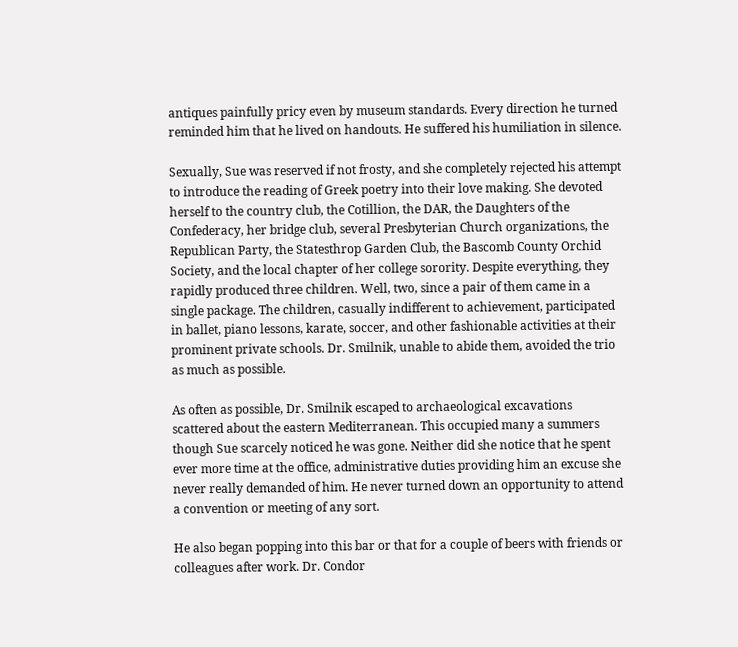antiques painfully pricy even by museum standards. Every direction he turned reminded him that he lived on handouts. He suffered his humiliation in silence.

Sexually, Sue was reserved if not frosty, and she completely rejected his attempt to introduce the reading of Greek poetry into their love making. She devoted herself to the country club, the Cotillion, the DAR, the Daughters of the Confederacy, her bridge club, several Presbyterian Church organizations, the Republican Party, the Statesthrop Garden Club, the Bascomb County Orchid Society, and the local chapter of her college sorority. Despite everything, they rapidly produced three children. Well, two, since a pair of them came in a single package. The children, casually indifferent to achievement, participated in ballet, piano lessons, karate, soccer, and other fashionable activities at their prominent private schools. Dr. Smilnik, unable to abide them, avoided the trio as much as possible.

As often as possible, Dr. Smilnik escaped to archaeological excavations scattered about the eastern Mediterranean. This occupied many a summers though Sue scarcely noticed he was gone. Neither did she notice that he spent ever more time at the office, administrative duties providing him an excuse she never really demanded of him. He never turned down an opportunity to attend a convention or meeting of any sort.

He also began popping into this bar or that for a couple of beers with friends or colleagues after work. Dr. Condor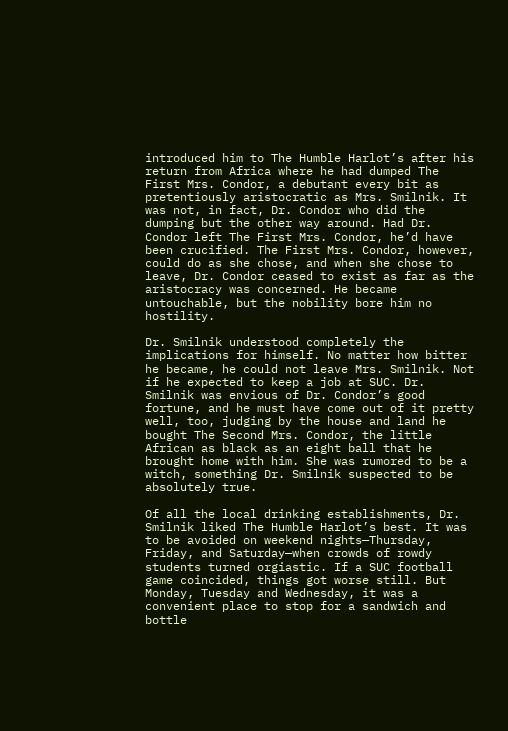introduced him to The Humble Harlot’s after his return from Africa where he had dumped The First Mrs. Condor, a debutant every bit as pretentiously aristocratic as Mrs. Smilnik. It was not, in fact, Dr. Condor who did the dumping but the other way around. Had Dr. Condor left The First Mrs. Condor, he’d have been crucified. The First Mrs. Condor, however, could do as she chose, and when she chose to leave, Dr. Condor ceased to exist as far as the aristocracy was concerned. He became untouchable, but the nobility bore him no hostility.

Dr. Smilnik understood completely the implications for himself. No matter how bitter he became, he could not leave Mrs. Smilnik. Not if he expected to keep a job at SUC. Dr. Smilnik was envious of Dr. Condor’s good fortune, and he must have come out of it pretty well, too, judging by the house and land he bought The Second Mrs. Condor, the little African as black as an eight ball that he brought home with him. She was rumored to be a witch, something Dr. Smilnik suspected to be absolutely true.

Of all the local drinking establishments, Dr. Smilnik liked The Humble Harlot’s best. It was to be avoided on weekend nights—Thursday, Friday, and Saturday—when crowds of rowdy students turned orgiastic. If a SUC football game coincided, things got worse still. But Monday, Tuesday and Wednesday, it was a convenient place to stop for a sandwich and bottle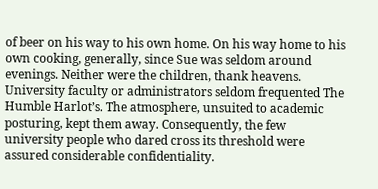of beer on his way to his own home. On his way home to his own cooking, generally, since Sue was seldom around evenings. Neither were the children, thank heavens. University faculty or administrators seldom frequented The Humble Harlot’s. The atmosphere, unsuited to academic posturing, kept them away. Consequently, the few university people who dared cross its threshold were assured considerable confidentiality.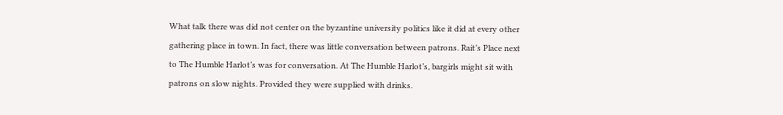What talk there was did not center on the byzantine university politics like it did at every other gathering place in town. In fact, there was little conversation between patrons. Rait’s Place next to The Humble Harlot’s was for conversation. At The Humble Harlot’s, bargirls might sit with patrons on slow nights. Provided they were supplied with drinks.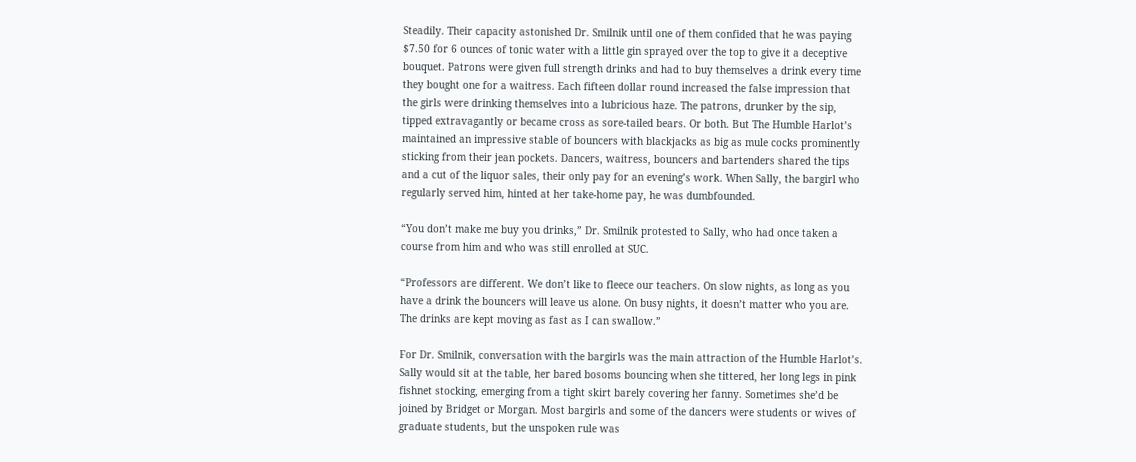Steadily. Their capacity astonished Dr. Smilnik until one of them confided that he was paying $7.50 for 6 ounces of tonic water with a little gin sprayed over the top to give it a deceptive bouquet. Patrons were given full strength drinks and had to buy themselves a drink every time they bought one for a waitress. Each fifteen dollar round increased the false impression that the girls were drinking themselves into a lubricious haze. The patrons, drunker by the sip, tipped extravagantly or became cross as sore-tailed bears. Or both. But The Humble Harlot’s maintained an impressive stable of bouncers with blackjacks as big as mule cocks prominently sticking from their jean pockets. Dancers, waitress, bouncers and bartenders shared the tips and a cut of the liquor sales, their only pay for an evening’s work. When Sally, the bargirl who regularly served him, hinted at her take-home pay, he was dumbfounded.

“You don’t make me buy you drinks,” Dr. Smilnik protested to Sally, who had once taken a course from him and who was still enrolled at SUC.

“Professors are different. We don’t like to fleece our teachers. On slow nights, as long as you have a drink the bouncers will leave us alone. On busy nights, it doesn’t matter who you are. The drinks are kept moving as fast as I can swallow.”

For Dr. Smilnik, conversation with the bargirls was the main attraction of the Humble Harlot’s. Sally would sit at the table, her bared bosoms bouncing when she tittered, her long legs in pink fishnet stocking, emerging from a tight skirt barely covering her fanny. Sometimes she’d be joined by Bridget or Morgan. Most bargirls and some of the dancers were students or wives of graduate students, but the unspoken rule was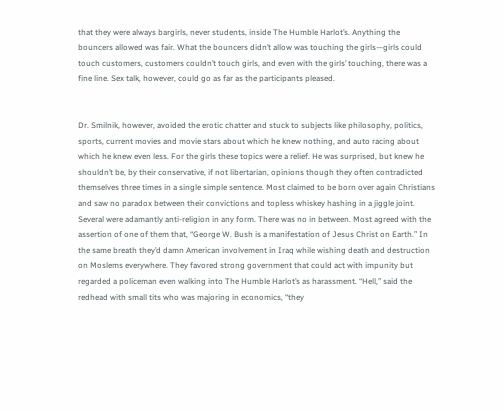that they were always bargirls, never students, inside The Humble Harlot’s. Anything the bouncers allowed was fair. What the bouncers didn’t allow was touching the girls—girls could touch customers, customers couldn’t touch girls, and even with the girls’ touching, there was a fine line. Sex talk, however, could go as far as the participants pleased.


Dr. Smilnik, however, avoided the erotic chatter and stuck to subjects like philosophy, politics, sports, current movies and movie stars about which he knew nothing, and auto racing about which he knew even less. For the girls these topics were a relief. He was surprised, but knew he shouldn’t be, by their conservative, if not libertarian, opinions though they often contradicted themselves three times in a single simple sentence. Most claimed to be born over again Christians and saw no paradox between their convictions and topless whiskey hashing in a jiggle joint. Several were adamantly anti-religion in any form. There was no in between. Most agreed with the assertion of one of them that, “George W. Bush is a manifestation of Jesus Christ on Earth.” In the same breath they’d damn American involvement in Iraq while wishing death and destruction on Moslems everywhere. They favored strong government that could act with impunity but regarded a policeman even walking into The Humble Harlot’s as harassment. “Hell,” said the redhead with small tits who was majoring in economics, “they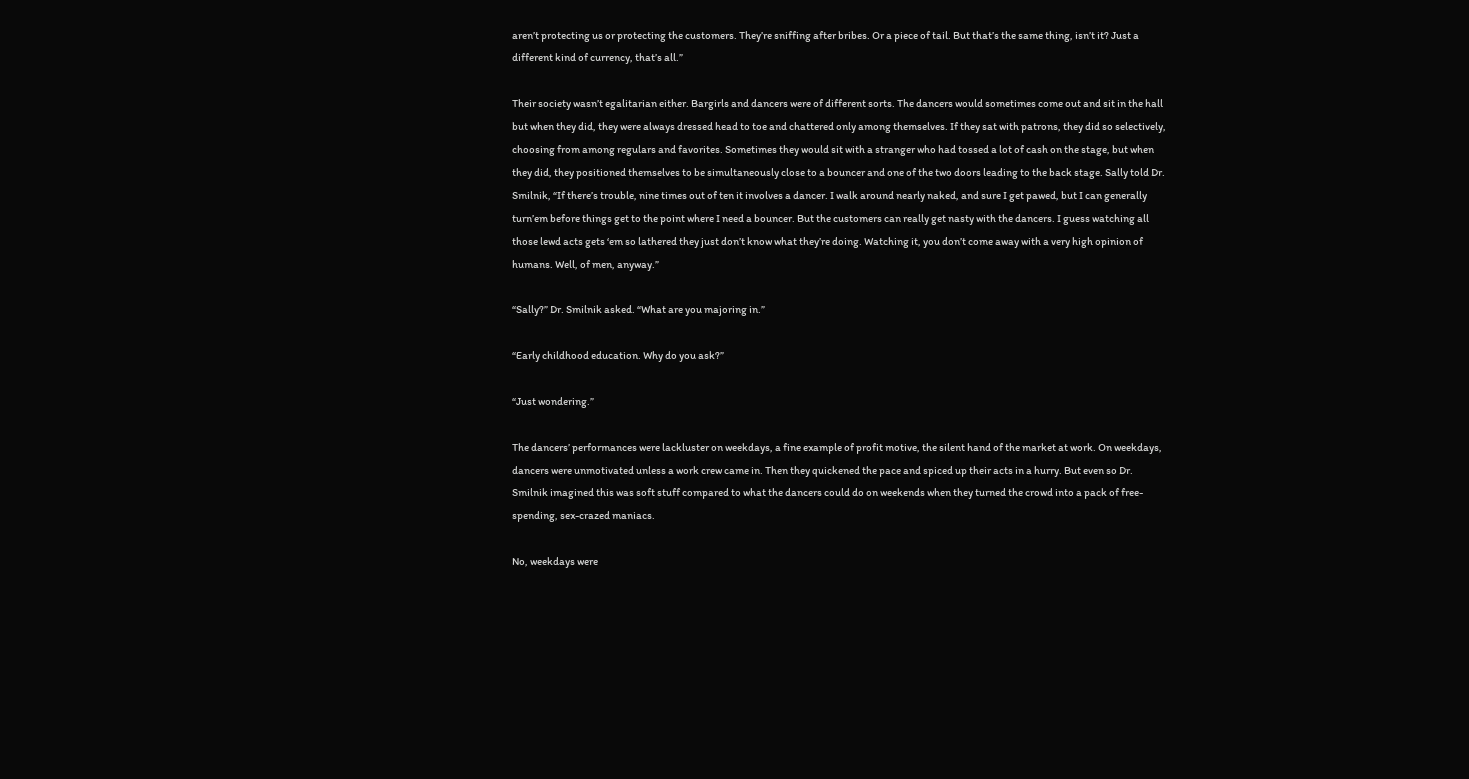aren’t protecting us or protecting the customers. They’re sniffing after bribes. Or a piece of tail. But that’s the same thing, isn’t it? Just a different kind of currency, that’s all.”

Their society wasn’t egalitarian either. Bargirls and dancers were of different sorts. The dancers would sometimes come out and sit in the hall but when they did, they were always dressed head to toe and chattered only among themselves. If they sat with patrons, they did so selectively, choosing from among regulars and favorites. Sometimes they would sit with a stranger who had tossed a lot of cash on the stage, but when they did, they positioned themselves to be simultaneously close to a bouncer and one of the two doors leading to the back stage. Sally told Dr. Smilnik, “If there’s trouble, nine times out of ten it involves a dancer. I walk around nearly naked, and sure I get pawed, but I can generally turn’em before things get to the point where I need a bouncer. But the customers can really get nasty with the dancers. I guess watching all those lewd acts gets ‘em so lathered they just don’t know what they’re doing. Watching it, you don’t come away with a very high opinion of humans. Well, of men, anyway.”

“Sally?” Dr. Smilnik asked. “What are you majoring in.”

“Early childhood education. Why do you ask?”

“Just wondering.”

The dancers’ performances were lackluster on weekdays, a fine example of profit motive, the silent hand of the market at work. On weekdays, dancers were unmotivated unless a work crew came in. Then they quickened the pace and spiced up their acts in a hurry. But even so Dr. Smilnik imagined this was soft stuff compared to what the dancers could do on weekends when they turned the crowd into a pack of free-spending, sex-crazed maniacs.

No, weekdays were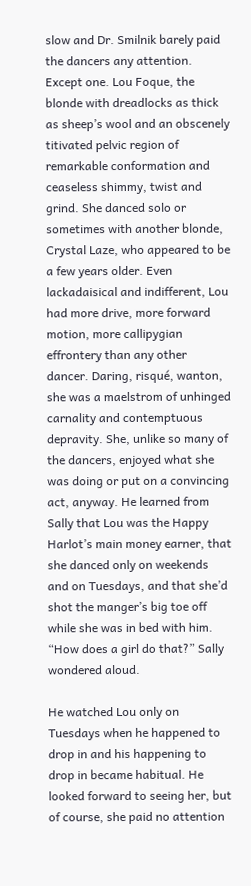slow and Dr. Smilnik barely paid the dancers any attention. Except one. Lou Foque, the blonde with dreadlocks as thick as sheep’s wool and an obscenely titivated pelvic region of remarkable conformation and ceaseless shimmy, twist and grind. She danced solo or sometimes with another blonde, Crystal Laze, who appeared to be a few years older. Even lackadaisical and indifferent, Lou had more drive, more forward motion, more callipygian effrontery than any other dancer. Daring, risqué, wanton, she was a maelstrom of unhinged carnality and contemptuous depravity. She, unlike so many of the dancers, enjoyed what she was doing or put on a convincing act, anyway. He learned from Sally that Lou was the Happy Harlot’s main money earner, that she danced only on weekends and on Tuesdays, and that she’d shot the manger’s big toe off while she was in bed with him. “How does a girl do that?” Sally wondered aloud.

He watched Lou only on Tuesdays when he happened to drop in and his happening to drop in became habitual. He looked forward to seeing her, but of course, she paid no attention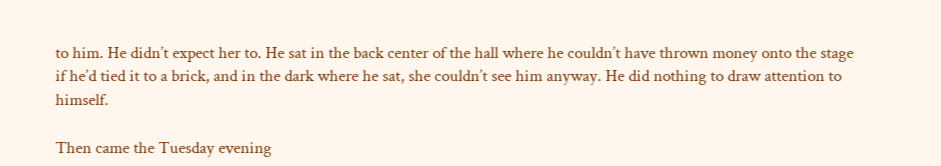to him. He didn’t expect her to. He sat in the back center of the hall where he couldn’t have thrown money onto the stage if he’d tied it to a brick, and in the dark where he sat, she couldn’t see him anyway. He did nothing to draw attention to himself.

Then came the Tuesday evening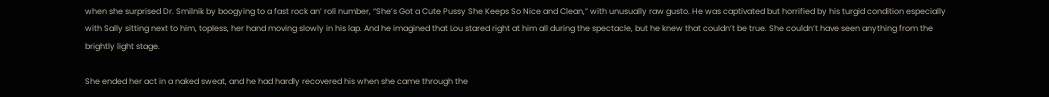when she surprised Dr. Smilnik by boogying to a fast rock an’ roll number, “She’s Got a Cute Pussy She Keeps So Nice and Clean,” with unusually raw gusto. He was captivated but horrified by his turgid condition especially with Sally sitting next to him, topless, her hand moving slowly in his lap. And he imagined that Lou stared right at him all during the spectacle, but he knew that couldn’t be true. She couldn’t have seen anything from the brightly light stage.

She ended her act in a naked sweat, and he had hardly recovered his when she came through the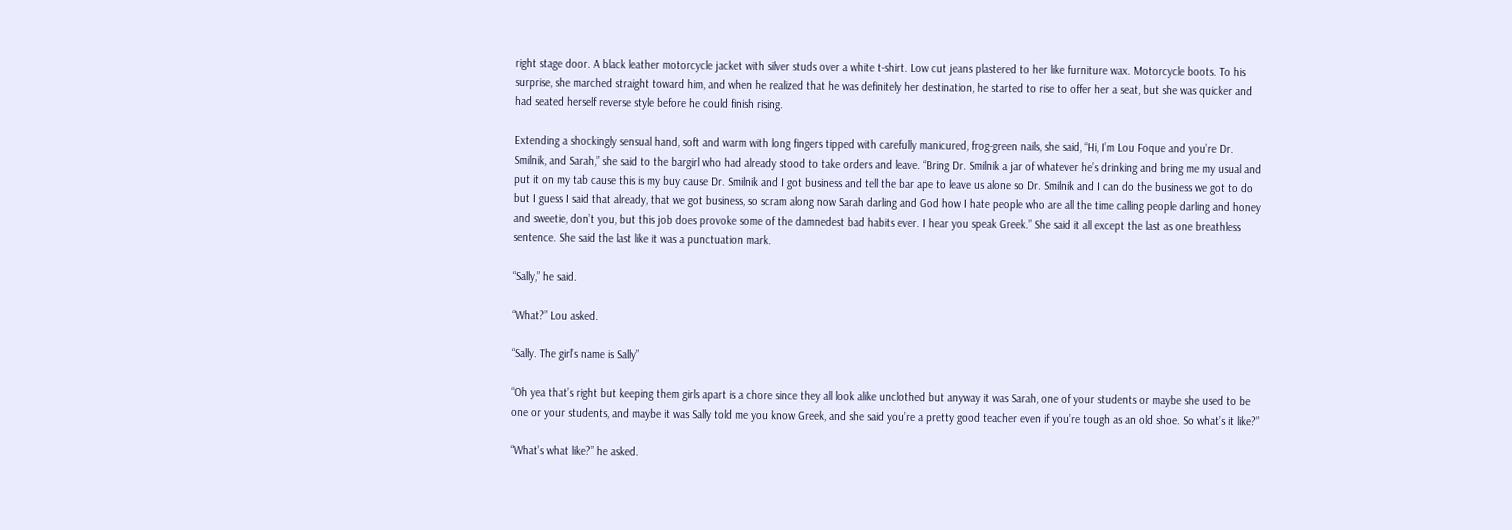right stage door. A black leather motorcycle jacket with silver studs over a white t-shirt. Low cut jeans plastered to her like furniture wax. Motorcycle boots. To his surprise, she marched straight toward him, and when he realized that he was definitely her destination, he started to rise to offer her a seat, but she was quicker and had seated herself reverse style before he could finish rising.

Extending a shockingly sensual hand, soft and warm with long fingers tipped with carefully manicured, frog-green nails, she said, “Hi, I’m Lou Foque and you’re Dr. Smilnik, and Sarah,” she said to the bargirl who had already stood to take orders and leave. “Bring Dr. Smilnik a jar of whatever he’s drinking and bring me my usual and put it on my tab cause this is my buy cause Dr. Smilnik and I got business and tell the bar ape to leave us alone so Dr. Smilnik and I can do the business we got to do but I guess I said that already, that we got business, so scram along now Sarah darling and God how I hate people who are all the time calling people darling and honey and sweetie, don’t you, but this job does provoke some of the damnedest bad habits ever. I hear you speak Greek.” She said it all except the last as one breathless sentence. She said the last like it was a punctuation mark.

“Sally,” he said.

“What?” Lou asked.

“Sally. The girl’s name is Sally”

“Oh yea that’s right but keeping them girls apart is a chore since they all look alike unclothed but anyway it was Sarah, one of your students or maybe she used to be one or your students, and maybe it was Sally told me you know Greek, and she said you’re a pretty good teacher even if you’re tough as an old shoe. So what’s it like?”

“What’s what like?” he asked.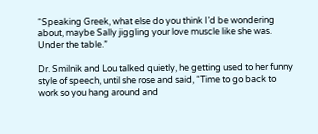“Speaking Greek, what else do you think I’d be wondering about, maybe Sally jiggling your love muscle like she was. Under the table.”

Dr. Smilnik and Lou talked quietly, he getting used to her funny style of speech, until she rose and said, “Time to go back to work so you hang around and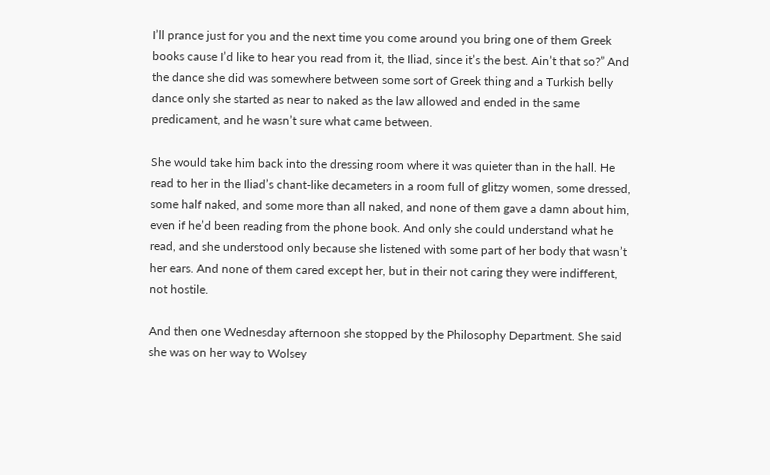I’ll prance just for you and the next time you come around you bring one of them Greek books cause I’d like to hear you read from it, the Iliad, since it’s the best. Ain’t that so?” And the dance she did was somewhere between some sort of Greek thing and a Turkish belly dance only she started as near to naked as the law allowed and ended in the same predicament, and he wasn’t sure what came between.

She would take him back into the dressing room where it was quieter than in the hall. He read to her in the Iliad’s chant-like decameters in a room full of glitzy women, some dressed, some half naked, and some more than all naked, and none of them gave a damn about him, even if he’d been reading from the phone book. And only she could understand what he read, and she understood only because she listened with some part of her body that wasn’t her ears. And none of them cared except her, but in their not caring they were indifferent, not hostile.

And then one Wednesday afternoon she stopped by the Philosophy Department. She said she was on her way to Wolsey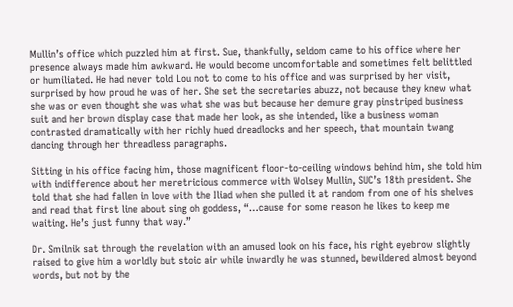Mullin’s office which puzzled him at first. Sue, thankfully, seldom came to his office where her presence always made him awkward. He would become uncomfortable and sometimes felt belittled or humiliated. He had never told Lou not to come to his office and was surprised by her visit, surprised by how proud he was of her. She set the secretaries abuzz, not because they knew what she was or even thought she was what she was but because her demure gray pinstriped business suit and her brown display case that made her look, as she intended, like a business woman contrasted dramatically with her richly hued dreadlocks and her speech, that mountain twang dancing through her threadless paragraphs.

Sitting in his office facing him, those magnificent floor-to-ceiling windows behind him, she told him with indifference about her meretricious commerce with Wolsey Mullin, SUC’s 18th president. She told that she had fallen in love with the Iliad when she pulled it at random from one of his shelves and read that first line about sing oh goddess, “…cause for some reason he likes to keep me waiting. He’s just funny that way.”

Dr. Smilnik sat through the revelation with an amused look on his face, his right eyebrow slightly raised to give him a worldly but stoic air while inwardly he was stunned, bewildered almost beyond words, but not by the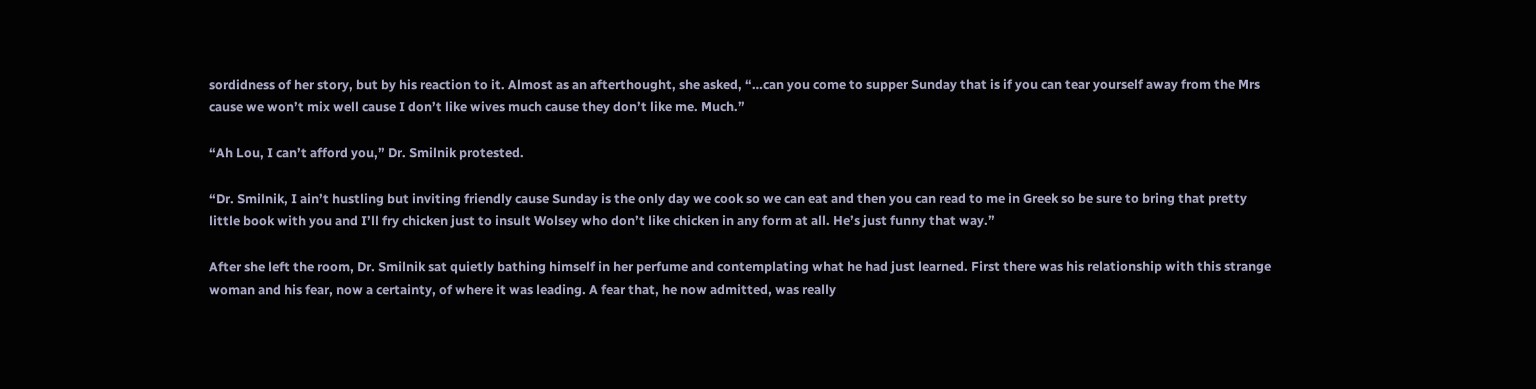sordidness of her story, but by his reaction to it. Almost as an afterthought, she asked, “…can you come to supper Sunday that is if you can tear yourself away from the Mrs cause we won’t mix well cause I don’t like wives much cause they don’t like me. Much.”

“Ah Lou, I can’t afford you,” Dr. Smilnik protested.

“Dr. Smilnik, I ain’t hustling but inviting friendly cause Sunday is the only day we cook so we can eat and then you can read to me in Greek so be sure to bring that pretty little book with you and I’ll fry chicken just to insult Wolsey who don’t like chicken in any form at all. He’s just funny that way.”

After she left the room, Dr. Smilnik sat quietly bathing himself in her perfume and contemplating what he had just learned. First there was his relationship with this strange woman and his fear, now a certainty, of where it was leading. A fear that, he now admitted, was really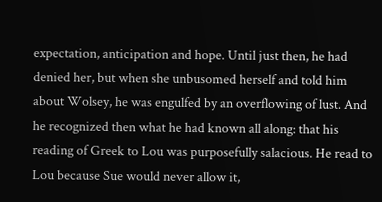expectation, anticipation and hope. Until just then, he had denied her, but when she unbusomed herself and told him about Wolsey, he was engulfed by an overflowing of lust. And he recognized then what he had known all along: that his reading of Greek to Lou was purposefully salacious. He read to Lou because Sue would never allow it,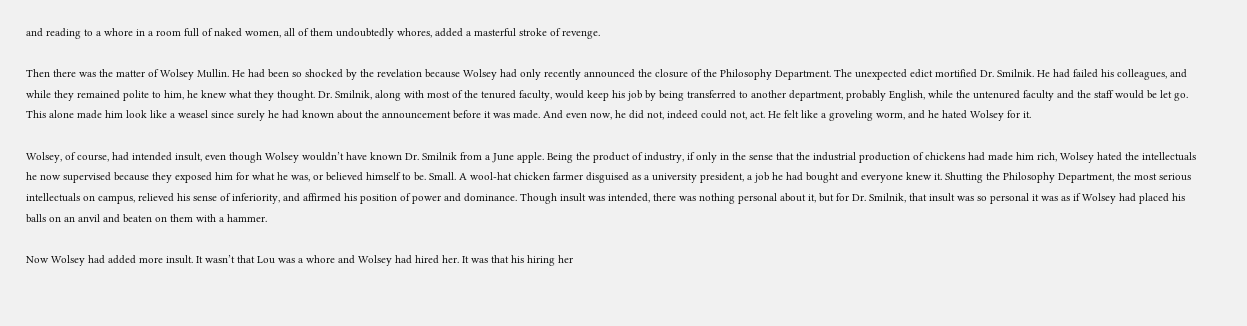and reading to a whore in a room full of naked women, all of them undoubtedly whores, added a masterful stroke of revenge.

Then there was the matter of Wolsey Mullin. He had been so shocked by the revelation because Wolsey had only recently announced the closure of the Philosophy Department. The unexpected edict mortified Dr. Smilnik. He had failed his colleagues, and while they remained polite to him, he knew what they thought. Dr. Smilnik, along with most of the tenured faculty, would keep his job by being transferred to another department, probably English, while the untenured faculty and the staff would be let go. This alone made him look like a weasel since surely he had known about the announcement before it was made. And even now, he did not, indeed could not, act. He felt like a groveling worm, and he hated Wolsey for it.

Wolsey, of course, had intended insult, even though Wolsey wouldn’t have known Dr. Smilnik from a June apple. Being the product of industry, if only in the sense that the industrial production of chickens had made him rich, Wolsey hated the intellectuals he now supervised because they exposed him for what he was, or believed himself to be. Small. A wool-hat chicken farmer disguised as a university president, a job he had bought and everyone knew it. Shutting the Philosophy Department, the most serious intellectuals on campus, relieved his sense of inferiority, and affirmed his position of power and dominance. Though insult was intended, there was nothing personal about it, but for Dr. Smilnik, that insult was so personal it was as if Wolsey had placed his balls on an anvil and beaten on them with a hammer.

Now Wolsey had added more insult. It wasn’t that Lou was a whore and Wolsey had hired her. It was that his hiring her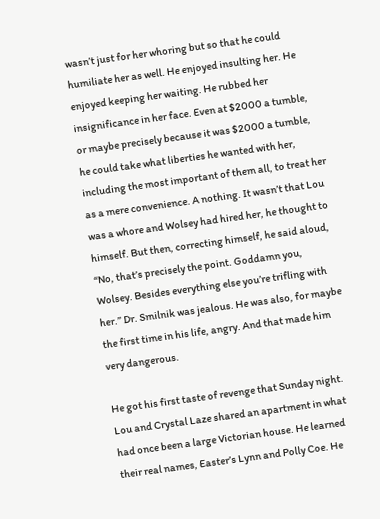wasn’t just for her whoring but so that he could humiliate her as well. He enjoyed insulting her. He enjoyed keeping her waiting. He rubbed her insignificance in her face. Even at $2000 a tumble, or maybe precisely because it was $2000 a tumble, he could take what liberties he wanted with her, including the most important of them all, to treat her as a mere convenience. A nothing. It wasn’t that Lou was a whore and Wolsey had hired her, he thought to himself. But then, correcting himself, he said aloud, “No, that’s precisely the point. Goddamn you, Wolsey. Besides everything else you’re trifling with her.” Dr. Smilnik was jealous. He was also, for maybe the first time in his life, angry. And that made him very dangerous.

He got his first taste of revenge that Sunday night. Lou and Crystal Laze shared an apartment in what had once been a large Victorian house. He learned their real names, Easter’s Lynn and Polly Coe. He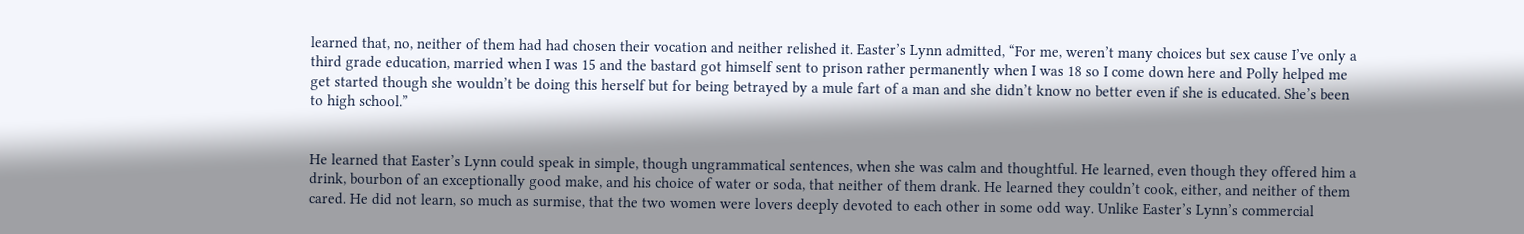learned that, no, neither of them had had chosen their vocation and neither relished it. Easter’s Lynn admitted, “For me, weren’t many choices but sex cause I’ve only a third grade education, married when I was 15 and the bastard got himself sent to prison rather permanently when I was 18 so I come down here and Polly helped me get started though she wouldn’t be doing this herself but for being betrayed by a mule fart of a man and she didn’t know no better even if she is educated. She’s been to high school.”


He learned that Easter’s Lynn could speak in simple, though ungrammatical sentences, when she was calm and thoughtful. He learned, even though they offered him a drink, bourbon of an exceptionally good make, and his choice of water or soda, that neither of them drank. He learned they couldn’t cook, either, and neither of them cared. He did not learn, so much as surmise, that the two women were lovers deeply devoted to each other in some odd way. Unlike Easter’s Lynn’s commercial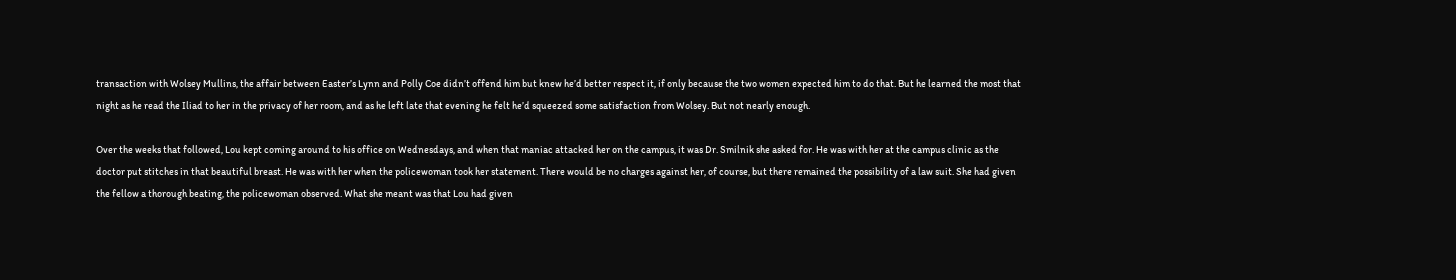transaction with Wolsey Mullins, the affair between Easter’s Lynn and Polly Coe didn’t offend him but knew he’d better respect it, if only because the two women expected him to do that. But he learned the most that night as he read the Iliad to her in the privacy of her room, and as he left late that evening he felt he’d squeezed some satisfaction from Wolsey. But not nearly enough.

Over the weeks that followed, Lou kept coming around to his office on Wednesdays, and when that maniac attacked her on the campus, it was Dr. Smilnik she asked for. He was with her at the campus clinic as the doctor put stitches in that beautiful breast. He was with her when the policewoman took her statement. There would be no charges against her, of course, but there remained the possibility of a law suit. She had given the fellow a thorough beating, the policewoman observed. What she meant was that Lou had given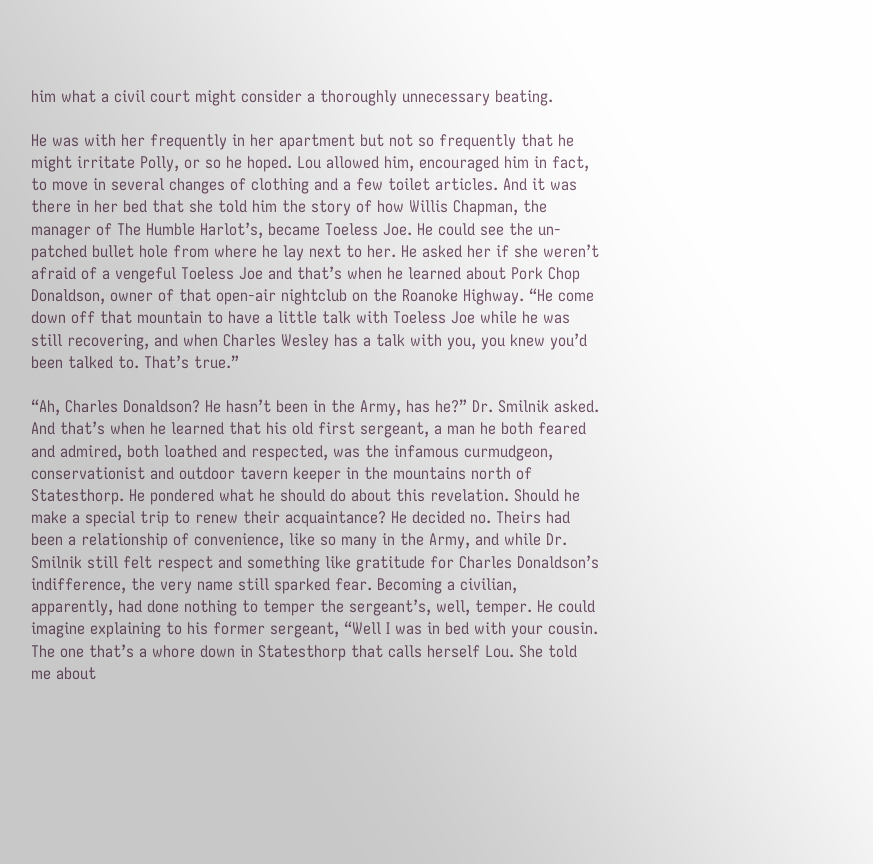him what a civil court might consider a thoroughly unnecessary beating.

He was with her frequently in her apartment but not so frequently that he might irritate Polly, or so he hoped. Lou allowed him, encouraged him in fact, to move in several changes of clothing and a few toilet articles. And it was there in her bed that she told him the story of how Willis Chapman, the manager of The Humble Harlot’s, became Toeless Joe. He could see the un-patched bullet hole from where he lay next to her. He asked her if she weren’t afraid of a vengeful Toeless Joe and that’s when he learned about Pork Chop Donaldson, owner of that open-air nightclub on the Roanoke Highway. “He come down off that mountain to have a little talk with Toeless Joe while he was still recovering, and when Charles Wesley has a talk with you, you knew you’d been talked to. That’s true.”

“Ah, Charles Donaldson? He hasn’t been in the Army, has he?” Dr. Smilnik asked. And that’s when he learned that his old first sergeant, a man he both feared and admired, both loathed and respected, was the infamous curmudgeon, conservationist and outdoor tavern keeper in the mountains north of Statesthorp. He pondered what he should do about this revelation. Should he make a special trip to renew their acquaintance? He decided no. Theirs had been a relationship of convenience, like so many in the Army, and while Dr. Smilnik still felt respect and something like gratitude for Charles Donaldson’s indifference, the very name still sparked fear. Becoming a civilian, apparently, had done nothing to temper the sergeant’s, well, temper. He could imagine explaining to his former sergeant, “Well I was in bed with your cousin. The one that’s a whore down in Statesthorp that calls herself Lou. She told me about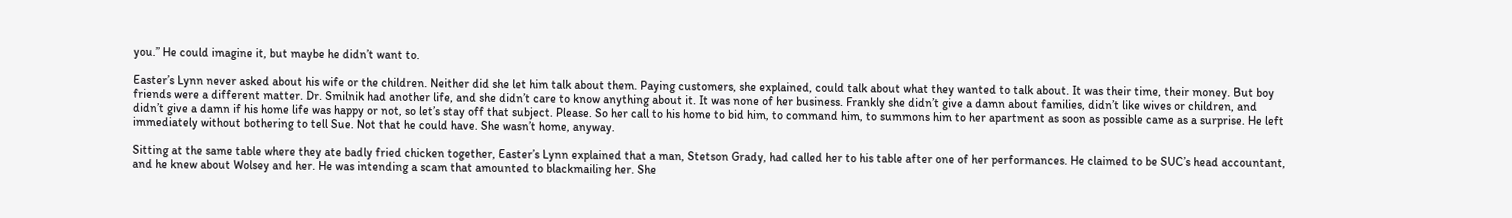you.” He could imagine it, but maybe he didn’t want to.

Easter’s Lynn never asked about his wife or the children. Neither did she let him talk about them. Paying customers, she explained, could talk about what they wanted to talk about. It was their time, their money. But boy friends were a different matter. Dr. Smilnik had another life, and she didn’t care to know anything about it. It was none of her business. Frankly she didn’t give a damn about families, didn’t like wives or children, and didn’t give a damn if his home life was happy or not, so let’s stay off that subject. Please. So her call to his home to bid him, to command him, to summons him to her apartment as soon as possible came as a surprise. He left immediately without bothering to tell Sue. Not that he could have. She wasn’t home, anyway.

Sitting at the same table where they ate badly fried chicken together, Easter’s Lynn explained that a man, Stetson Grady, had called her to his table after one of her performances. He claimed to be SUC’s head accountant, and he knew about Wolsey and her. He was intending a scam that amounted to blackmailing her. She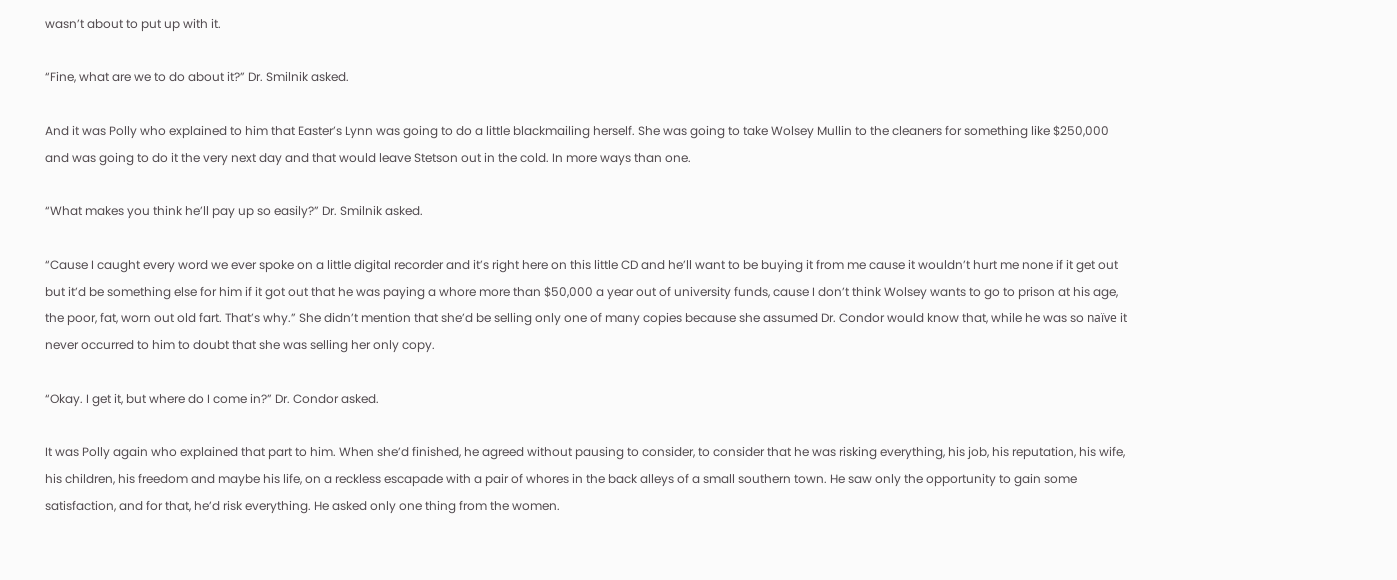wasn’t about to put up with it.

“Fine, what are we to do about it?” Dr. Smilnik asked.

And it was Polly who explained to him that Easter’s Lynn was going to do a little blackmailing herself. She was going to take Wolsey Mullin to the cleaners for something like $250,000 and was going to do it the very next day and that would leave Stetson out in the cold. In more ways than one.

“What makes you think he’ll pay up so easily?” Dr. Smilnik asked.

“Cause I caught every word we ever spoke on a little digital recorder and it’s right here on this little CD and he’ll want to be buying it from me cause it wouldn’t hurt me none if it get out but it’d be something else for him if it got out that he was paying a whore more than $50,000 a year out of university funds, cause I don’t think Wolsey wants to go to prison at his age, the poor, fat, worn out old fart. That’s why.” She didn’t mention that she’d be selling only one of many copies because she assumed Dr. Condor would know that, while he was so naïve it never occurred to him to doubt that she was selling her only copy.

“Okay. I get it, but where do I come in?” Dr. Condor asked.

It was Polly again who explained that part to him. When she’d finished, he agreed without pausing to consider, to consider that he was risking everything, his job, his reputation, his wife, his children, his freedom and maybe his life, on a reckless escapade with a pair of whores in the back alleys of a small southern town. He saw only the opportunity to gain some satisfaction, and for that, he’d risk everything. He asked only one thing from the women.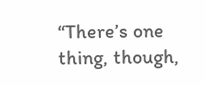“There’s one thing, though,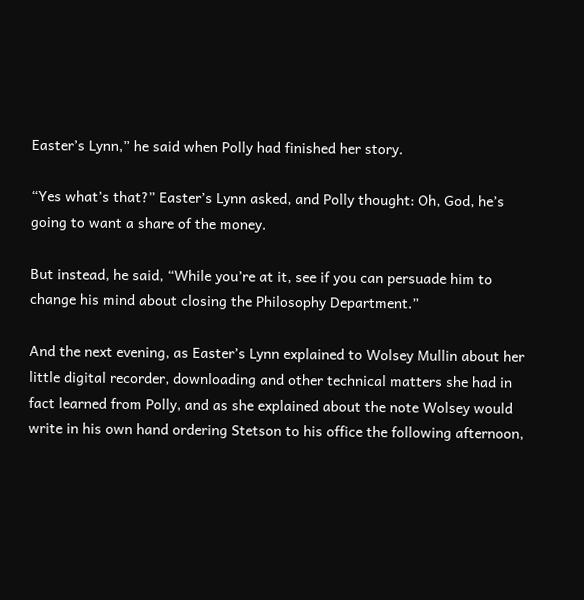Easter’s Lynn,” he said when Polly had finished her story.

“Yes what’s that?” Easter’s Lynn asked, and Polly thought: Oh, God, he’s going to want a share of the money.

But instead, he said, “While you’re at it, see if you can persuade him to change his mind about closing the Philosophy Department.”

And the next evening, as Easter’s Lynn explained to Wolsey Mullin about her little digital recorder, downloading and other technical matters she had in fact learned from Polly, and as she explained about the note Wolsey would write in his own hand ordering Stetson to his office the following afternoon,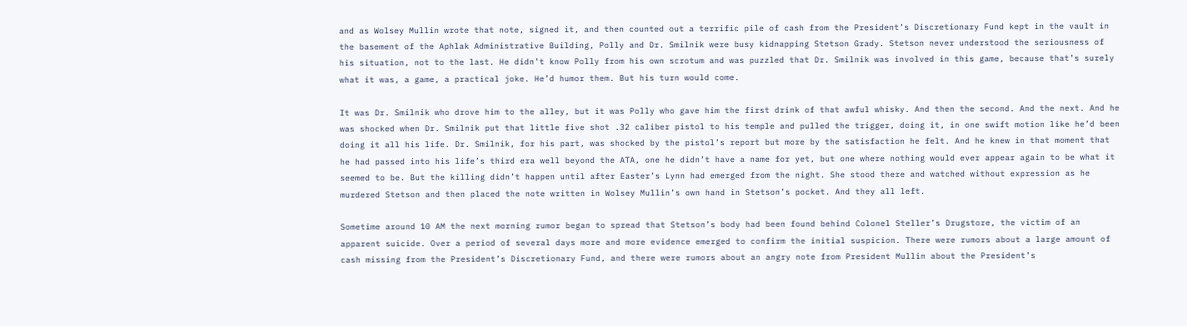and as Wolsey Mullin wrote that note, signed it, and then counted out a terrific pile of cash from the President’s Discretionary Fund kept in the vault in the basement of the Aphlak Administrative Building, Polly and Dr. Smilnik were busy kidnapping Stetson Grady. Stetson never understood the seriousness of his situation, not to the last. He didn’t know Polly from his own scrotum and was puzzled that Dr. Smilnik was involved in this game, because that’s surely what it was, a game, a practical joke. He’d humor them. But his turn would come.

It was Dr. Smilnik who drove him to the alley, but it was Polly who gave him the first drink of that awful whisky. And then the second. And the next. And he was shocked when Dr. Smilnik put that little five shot .32 caliber pistol to his temple and pulled the trigger, doing it, in one swift motion like he’d been doing it all his life. Dr. Smilnik, for his part, was shocked by the pistol’s report but more by the satisfaction he felt. And he knew in that moment that he had passed into his life’s third era well beyond the ATA, one he didn’t have a name for yet, but one where nothing would ever appear again to be what it seemed to be. But the killing didn’t happen until after Easter’s Lynn had emerged from the night. She stood there and watched without expression as he murdered Stetson and then placed the note written in Wolsey Mullin’s own hand in Stetson’s pocket. And they all left.

Sometime around 10 AM the next morning rumor began to spread that Stetson’s body had been found behind Colonel Steller’s Drugstore, the victim of an apparent suicide. Over a period of several days more and more evidence emerged to confirm the initial suspicion. There were rumors about a large amount of cash missing from the President’s Discretionary Fund, and there were rumors about an angry note from President Mullin about the President’s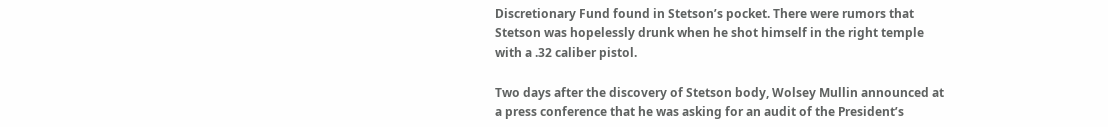Discretionary Fund found in Stetson’s pocket. There were rumors that Stetson was hopelessly drunk when he shot himself in the right temple with a .32 caliber pistol.

Two days after the discovery of Stetson body, Wolsey Mullin announced at a press conference that he was asking for an audit of the President’s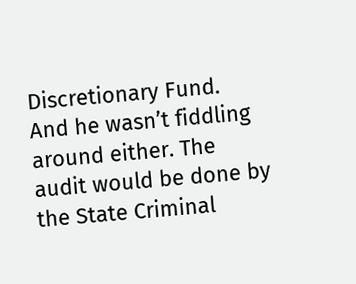Discretionary Fund. And he wasn’t fiddling around either. The audit would be done by the State Criminal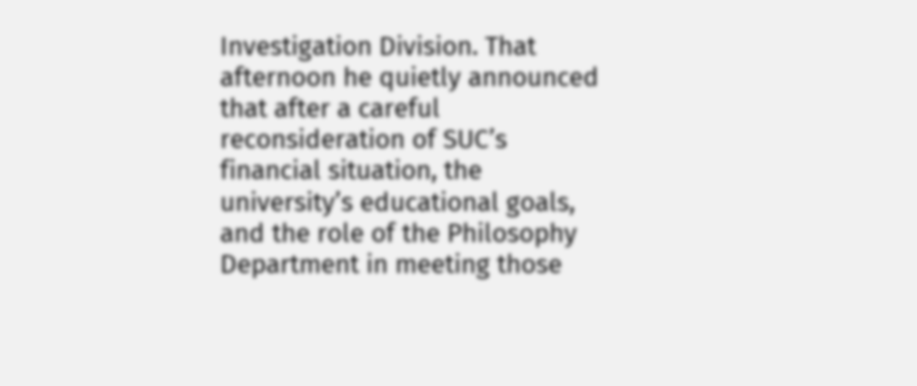Investigation Division. That afternoon he quietly announced that after a careful reconsideration of SUC’s financial situation, the university’s educational goals, and the role of the Philosophy Department in meeting those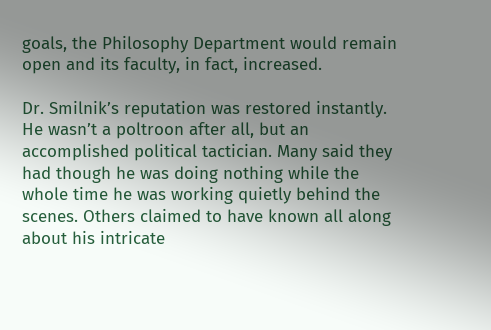goals, the Philosophy Department would remain open and its faculty, in fact, increased.

Dr. Smilnik’s reputation was restored instantly. He wasn’t a poltroon after all, but an accomplished political tactician. Many said they had though he was doing nothing while the whole time he was working quietly behind the scenes. Others claimed to have known all along about his intricate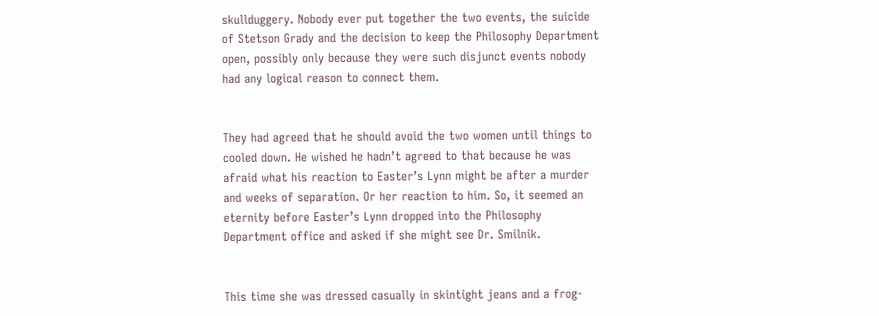skullduggery. Nobody ever put together the two events, the suicide of Stetson Grady and the decision to keep the Philosophy Department open, possibly only because they were such disjunct events nobody had any logical reason to connect them.


They had agreed that he should avoid the two women until things to cooled down. He wished he hadn’t agreed to that because he was afraid what his reaction to Easter’s Lynn might be after a murder and weeks of separation. Or her reaction to him. So, it seemed an eternity before Easter’s Lynn dropped into the Philosophy Department office and asked if she might see Dr. Smilnik.


This time she was dressed casually in skintight jeans and a frog-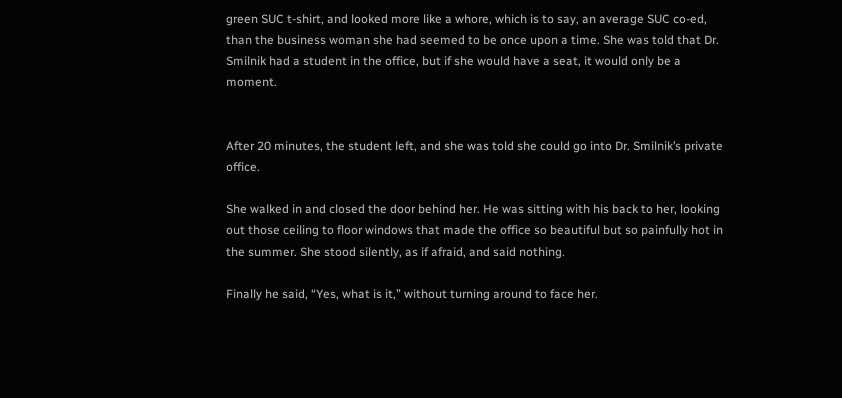green SUC t-shirt, and looked more like a whore, which is to say, an average SUC co-ed, than the business woman she had seemed to be once upon a time. She was told that Dr. Smilnik had a student in the office, but if she would have a seat, it would only be a moment.


After 20 minutes, the student left, and she was told she could go into Dr. Smilnik’s private office.

She walked in and closed the door behind her. He was sitting with his back to her, looking out those ceiling to floor windows that made the office so beautiful but so painfully hot in the summer. She stood silently, as if afraid, and said nothing.

Finally he said, “Yes, what is it,” without turning around to face her.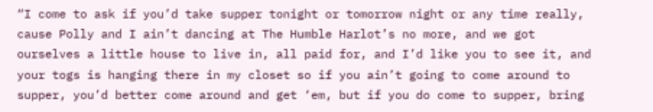“I come to ask if you’d take supper tonight or tomorrow night or any time really, cause Polly and I ain’t dancing at The Humble Harlot’s no more, and we got ourselves a little house to live in, all paid for, and I’d like you to see it, and your togs is hanging there in my closet so if you ain’t going to come around to supper, you’d better come around and get ‘em, but if you do come to supper, bring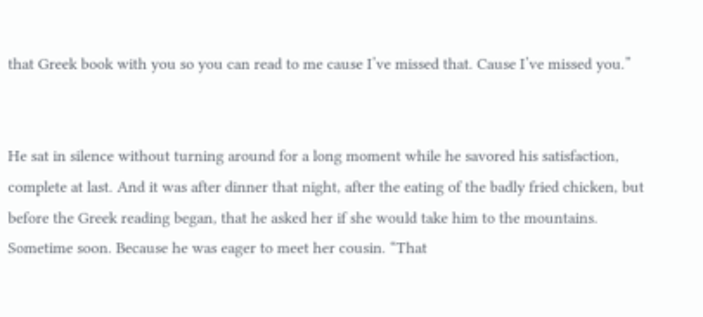that Greek book with you so you can read to me cause I’ve missed that. Cause I’ve missed you.”


He sat in silence without turning around for a long moment while he savored his satisfaction, complete at last. And it was after dinner that night, after the eating of the badly fried chicken, but before the Greek reading began, that he asked her if she would take him to the mountains. Sometime soon. Because he was eager to meet her cousin. “That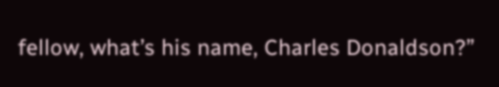fellow, what’s his name, Charles Donaldson?”